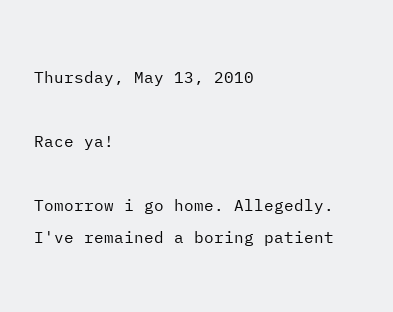Thursday, May 13, 2010

Race ya!

Tomorrow i go home. Allegedly. I've remained a boring patient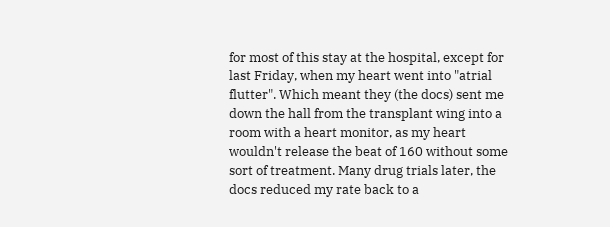for most of this stay at the hospital, except for last Friday, when my heart went into "atrial flutter". Which meant they (the docs) sent me down the hall from the transplant wing into a room with a heart monitor, as my heart wouldn't release the beat of 160 without some sort of treatment. Many drug trials later, the docs reduced my rate back to a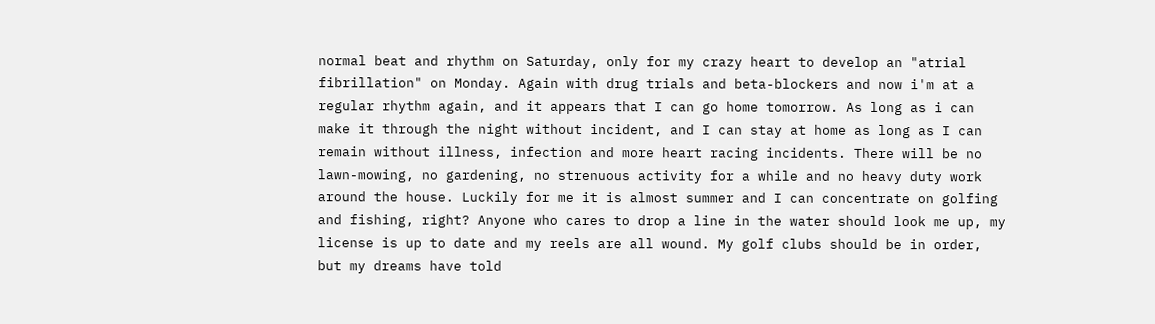normal beat and rhythm on Saturday, only for my crazy heart to develop an "atrial fibrillation" on Monday. Again with drug trials and beta-blockers and now i'm at a regular rhythm again, and it appears that I can go home tomorrow. As long as i can make it through the night without incident, and I can stay at home as long as I can remain without illness, infection and more heart racing incidents. There will be no lawn-mowing, no gardening, no strenuous activity for a while and no heavy duty work around the house. Luckily for me it is almost summer and I can concentrate on golfing and fishing, right? Anyone who cares to drop a line in the water should look me up, my license is up to date and my reels are all wound. My golf clubs should be in order, but my dreams have told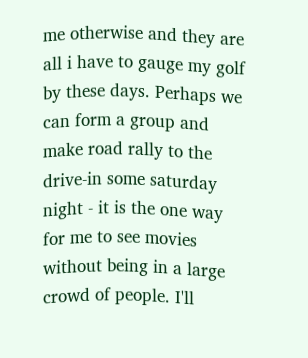me otherwise and they are all i have to gauge my golf by these days. Perhaps we can form a group and make road rally to the drive-in some saturday night - it is the one way for me to see movies without being in a large crowd of people. I'll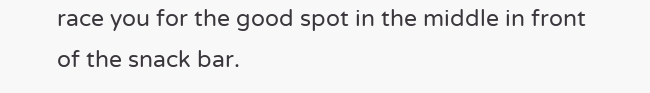race you for the good spot in the middle in front of the snack bar.